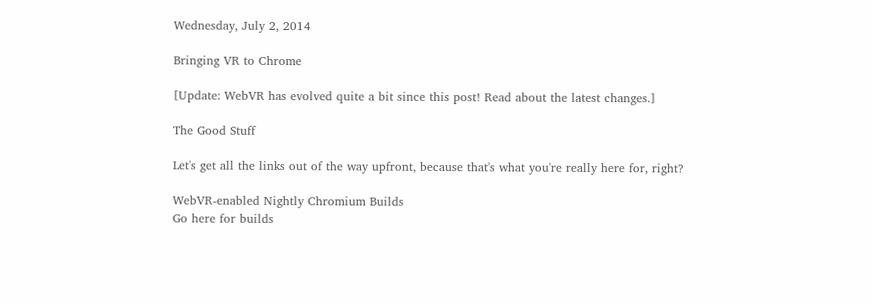Wednesday, July 2, 2014

Bringing VR to Chrome

[Update: WebVR has evolved quite a bit since this post! Read about the latest changes.]

The Good Stuff

Let's get all the links out of the way upfront, because that's what you're really here for, right?

WebVR-enabled Nightly Chromium Builds
Go here for builds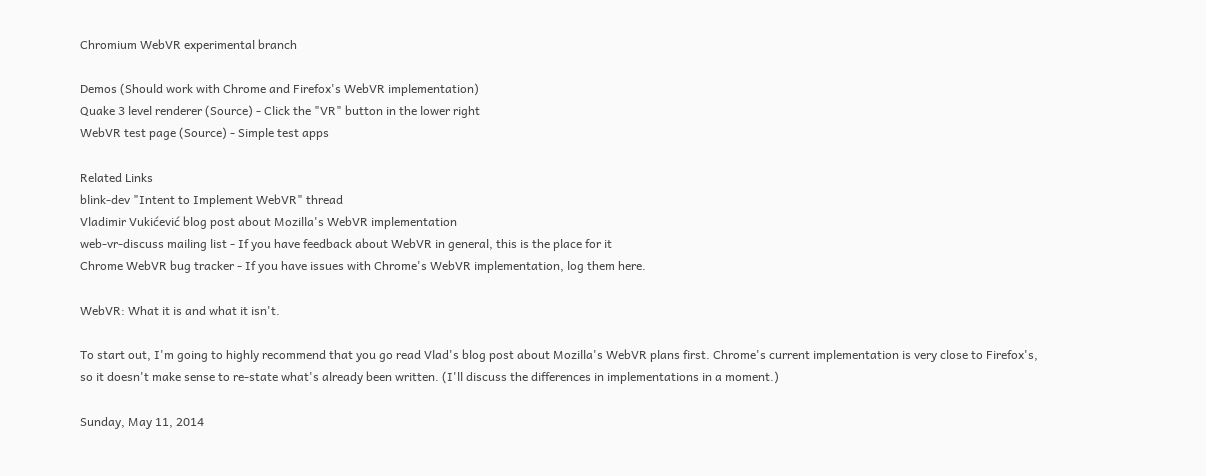Chromium WebVR experimental branch

Demos (Should work with Chrome and Firefox's WebVR implementation)
Quake 3 level renderer (Source) - Click the "VR" button in the lower right
WebVR test page (Source) - Simple test apps

Related Links
blink-dev "Intent to Implement WebVR" thread
Vladimir Vukićević blog post about Mozilla's WebVR implementation
web-vr-discuss mailing list - If you have feedback about WebVR in general, this is the place for it
Chrome WebVR bug tracker - If you have issues with Chrome's WebVR implementation, log them here.

WebVR: What it is and what it isn't.

To start out, I'm going to highly recommend that you go read Vlad's blog post about Mozilla's WebVR plans first. Chrome's current implementation is very close to Firefox's, so it doesn't make sense to re-state what's already been written. (I'll discuss the differences in implementations in a moment.)

Sunday, May 11, 2014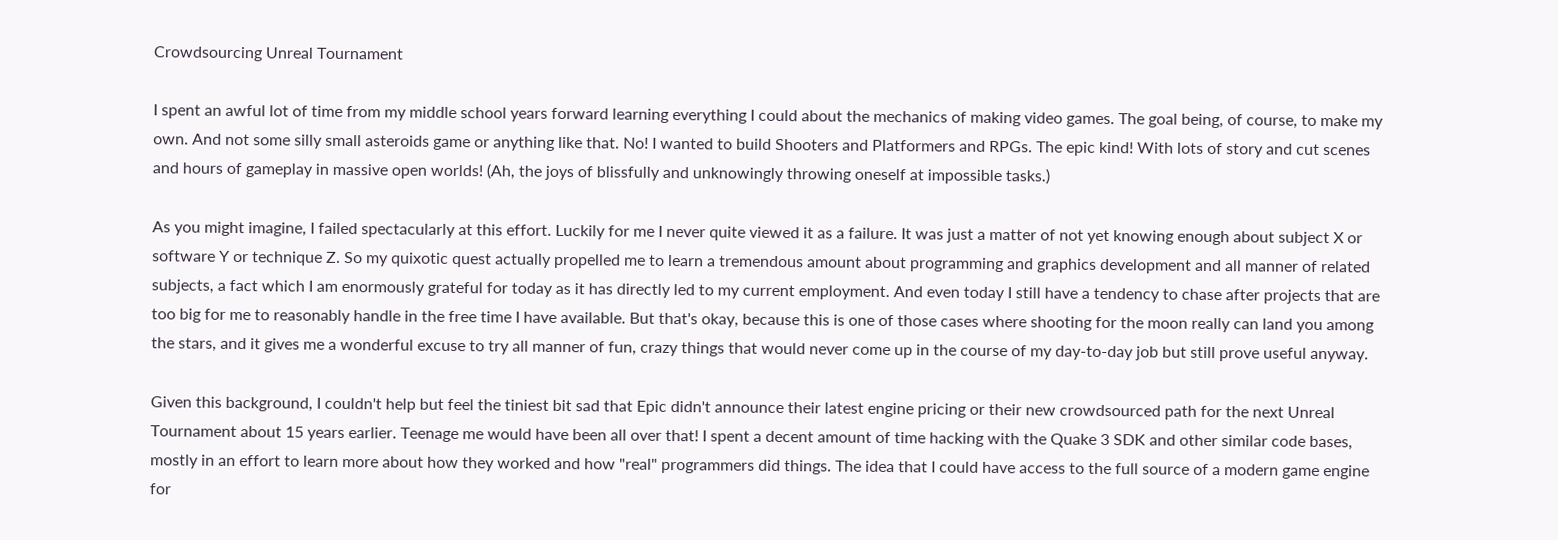Crowdsourcing Unreal Tournament

I spent an awful lot of time from my middle school years forward learning everything I could about the mechanics of making video games. The goal being, of course, to make my own. And not some silly small asteroids game or anything like that. No! I wanted to build Shooters and Platformers and RPGs. The epic kind! With lots of story and cut scenes and hours of gameplay in massive open worlds! (Ah, the joys of blissfully and unknowingly throwing oneself at impossible tasks.)

As you might imagine, I failed spectacularly at this effort. Luckily for me I never quite viewed it as a failure. It was just a matter of not yet knowing enough about subject X or software Y or technique Z. So my quixotic quest actually propelled me to learn a tremendous amount about programming and graphics development and all manner of related subjects, a fact which I am enormously grateful for today as it has directly led to my current employment. And even today I still have a tendency to chase after projects that are too big for me to reasonably handle in the free time I have available. But that's okay, because this is one of those cases where shooting for the moon really can land you among the stars, and it gives me a wonderful excuse to try all manner of fun, crazy things that would never come up in the course of my day-to-day job but still prove useful anyway.

Given this background, I couldn't help but feel the tiniest bit sad that Epic didn't announce their latest engine pricing or their new crowdsourced path for the next Unreal Tournament about 15 years earlier. Teenage me would have been all over that! I spent a decent amount of time hacking with the Quake 3 SDK and other similar code bases, mostly in an effort to learn more about how they worked and how "real" programmers did things. The idea that I could have access to the full source of a modern game engine for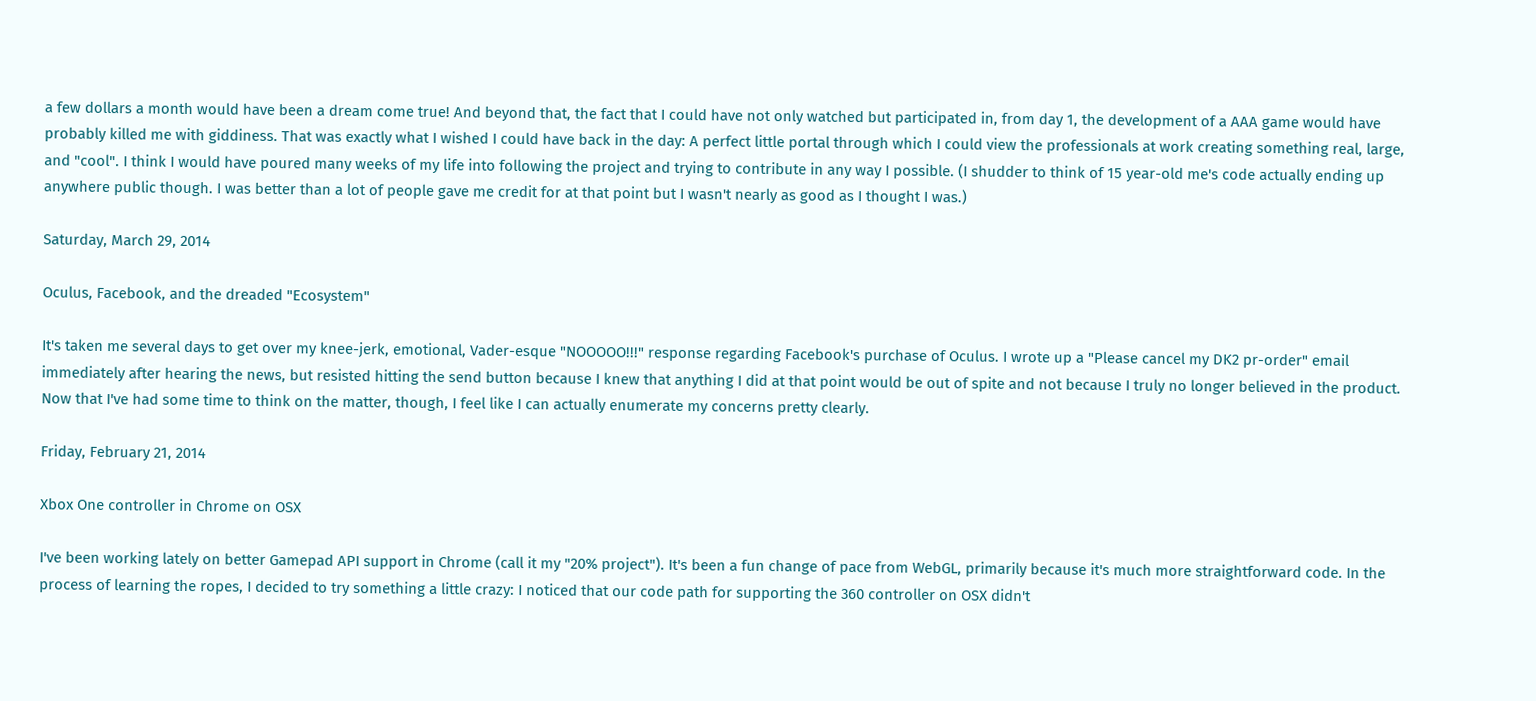a few dollars a month would have been a dream come true! And beyond that, the fact that I could have not only watched but participated in, from day 1, the development of a AAA game would have probably killed me with giddiness. That was exactly what I wished I could have back in the day: A perfect little portal through which I could view the professionals at work creating something real, large, and "cool". I think I would have poured many weeks of my life into following the project and trying to contribute in any way I possible. (I shudder to think of 15 year-old me's code actually ending up anywhere public though. I was better than a lot of people gave me credit for at that point but I wasn't nearly as good as I thought I was.)

Saturday, March 29, 2014

Oculus, Facebook, and the dreaded "Ecosystem"

It's taken me several days to get over my knee-jerk, emotional, Vader-esque "NOOOOO!!!" response regarding Facebook's purchase of Oculus. I wrote up a "Please cancel my DK2 pr-order" email immediately after hearing the news, but resisted hitting the send button because I knew that anything I did at that point would be out of spite and not because I truly no longer believed in the product. Now that I've had some time to think on the matter, though, I feel like I can actually enumerate my concerns pretty clearly.

Friday, February 21, 2014

Xbox One controller in Chrome on OSX

I've been working lately on better Gamepad API support in Chrome (call it my "20% project"). It's been a fun change of pace from WebGL, primarily because it's much more straightforward code. In the process of learning the ropes, I decided to try something a little crazy: I noticed that our code path for supporting the 360 controller on OSX didn't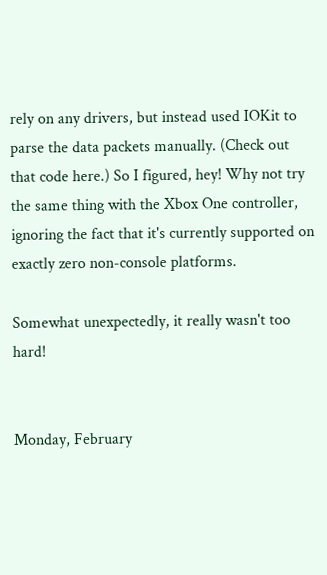rely on any drivers, but instead used IOKit to parse the data packets manually. (Check out that code here.) So I figured, hey! Why not try the same thing with the Xbox One controller, ignoring the fact that it's currently supported on exactly zero non-console platforms.

Somewhat unexpectedly, it really wasn't too hard!


Monday, February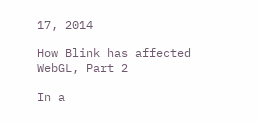17, 2014

How Blink has affected WebGL, Part 2

In a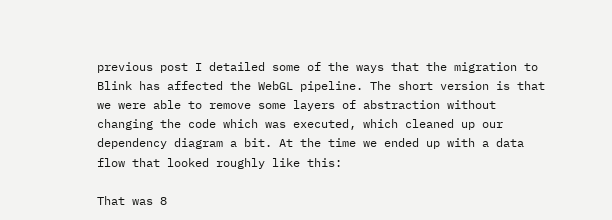previous post I detailed some of the ways that the migration to Blink has affected the WebGL pipeline. The short version is that we were able to remove some layers of abstraction without changing the code which was executed, which cleaned up our dependency diagram a bit. At the time we ended up with a data flow that looked roughly like this:

That was 8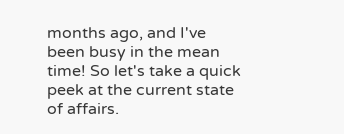months ago, and I've been busy in the mean time! So let's take a quick peek at the current state of affairs.